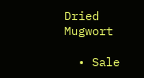Dried Mugwort

  • Sale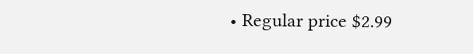• Regular price $2.99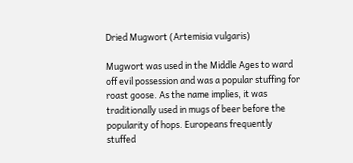Dried Mugwort (Artemisia vulgaris)

Mugwort was used in the Middle Ages to ward off evil possession and was a popular stuffing for roast goose. As the name implies, it was traditionally used in mugs of beer before the popularity of hops. Europeans frequently stuffed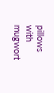pillows with mugwort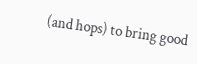(and hops) to bring good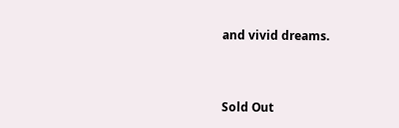and vivid dreams.



Sold Out